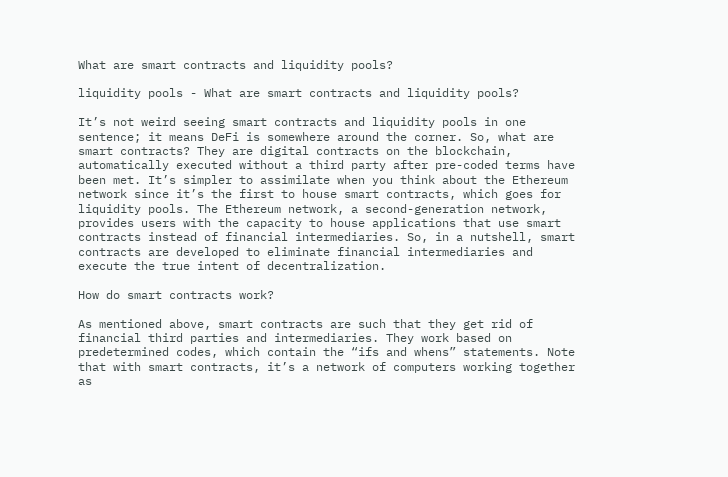What are smart contracts and liquidity pools?

liquidity pools - What are smart contracts and liquidity pools?

It’s not weird seeing smart contracts and liquidity pools in one sentence; it means DeFi is somewhere around the corner. So, what are smart contracts? They are digital contracts on the blockchain, automatically executed without a third party after pre-coded terms have been met. It’s simpler to assimilate when you think about the Ethereum network since it’s the first to house smart contracts, which goes for liquidity pools. The Ethereum network, a second-generation network, provides users with the capacity to house applications that use smart contracts instead of financial intermediaries. So, in a nutshell, smart contracts are developed to eliminate financial intermediaries and execute the true intent of decentralization.

How do smart contracts work?

As mentioned above, smart contracts are such that they get rid of financial third parties and intermediaries. They work based on predetermined codes, which contain the “ifs and whens” statements. Note that with smart contracts, it’s a network of computers working together as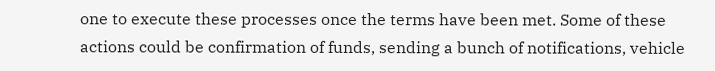one to execute these processes once the terms have been met. Some of these actions could be confirmation of funds, sending a bunch of notifications, vehicle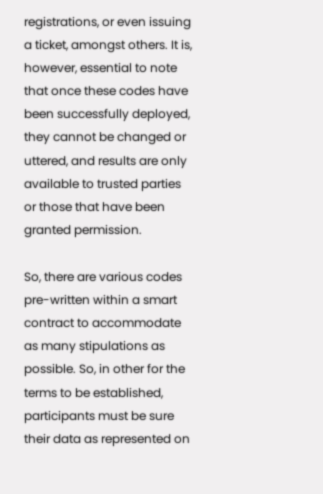registrations, or even issuing a ticket, amongst others. It is, however, essential to note that once these codes have been successfully deployed, they cannot be changed or uttered, and results are only available to trusted parties or those that have been granted permission.

So, there are various codes pre-written within a smart contract to accommodate as many stipulations as possible. So, in other for the terms to be established, participants must be sure their data as represented on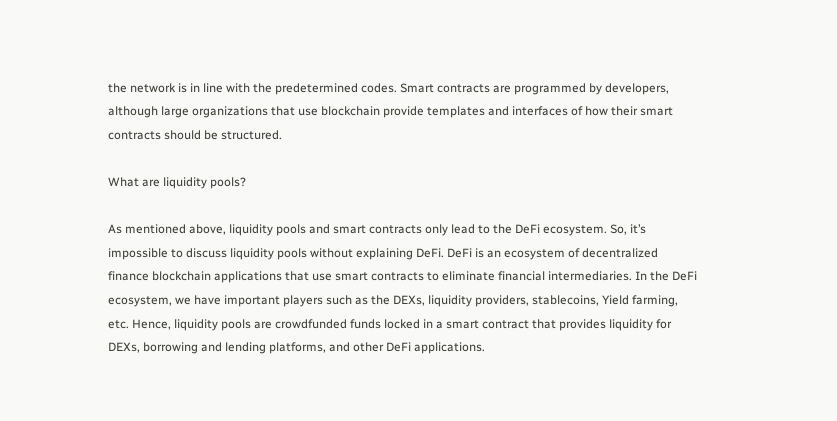the network is in line with the predetermined codes. Smart contracts are programmed by developers, although large organizations that use blockchain provide templates and interfaces of how their smart contracts should be structured.

What are liquidity pools?

As mentioned above, liquidity pools and smart contracts only lead to the DeFi ecosystem. So, it’s impossible to discuss liquidity pools without explaining DeFi. DeFi is an ecosystem of decentralized finance blockchain applications that use smart contracts to eliminate financial intermediaries. In the DeFi ecosystem, we have important players such as the DEXs, liquidity providers, stablecoins, Yield farming, etc. Hence, liquidity pools are crowdfunded funds locked in a smart contract that provides liquidity for DEXs, borrowing and lending platforms, and other DeFi applications.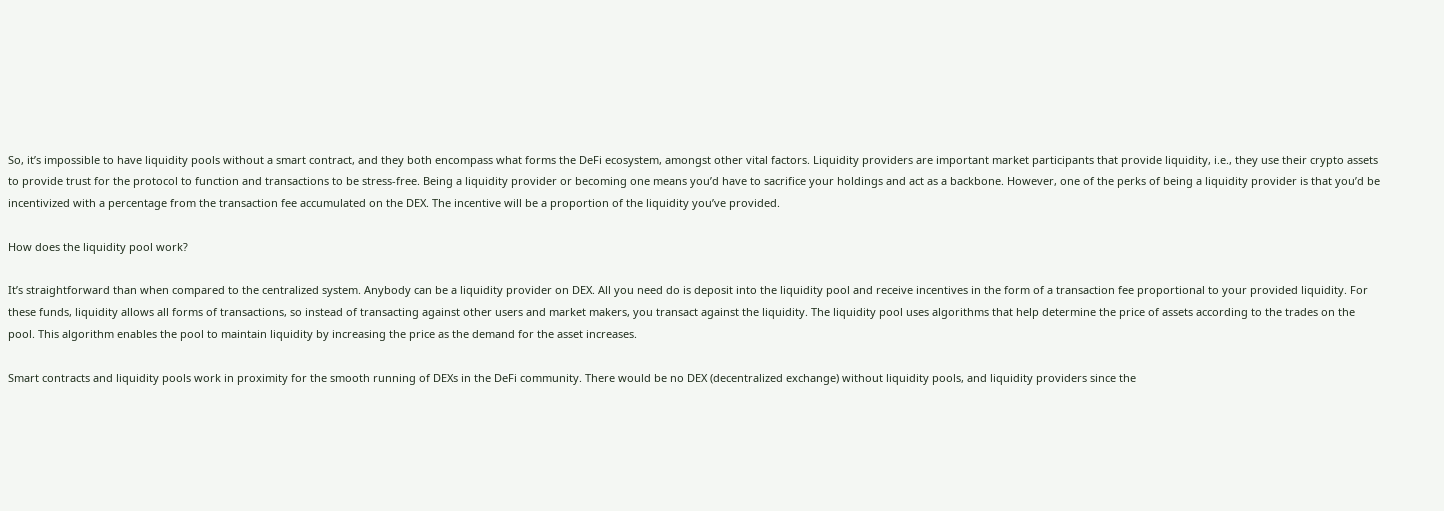So, it’s impossible to have liquidity pools without a smart contract, and they both encompass what forms the DeFi ecosystem, amongst other vital factors. Liquidity providers are important market participants that provide liquidity, i.e., they use their crypto assets to provide trust for the protocol to function and transactions to be stress-free. Being a liquidity provider or becoming one means you’d have to sacrifice your holdings and act as a backbone. However, one of the perks of being a liquidity provider is that you’d be incentivized with a percentage from the transaction fee accumulated on the DEX. The incentive will be a proportion of the liquidity you’ve provided.

How does the liquidity pool work?

It’s straightforward than when compared to the centralized system. Anybody can be a liquidity provider on DEX. All you need do is deposit into the liquidity pool and receive incentives in the form of a transaction fee proportional to your provided liquidity. For these funds, liquidity allows all forms of transactions, so instead of transacting against other users and market makers, you transact against the liquidity. The liquidity pool uses algorithms that help determine the price of assets according to the trades on the pool. This algorithm enables the pool to maintain liquidity by increasing the price as the demand for the asset increases.

Smart contracts and liquidity pools work in proximity for the smooth running of DEXs in the DeFi community. There would be no DEX (decentralized exchange) without liquidity pools, and liquidity providers since the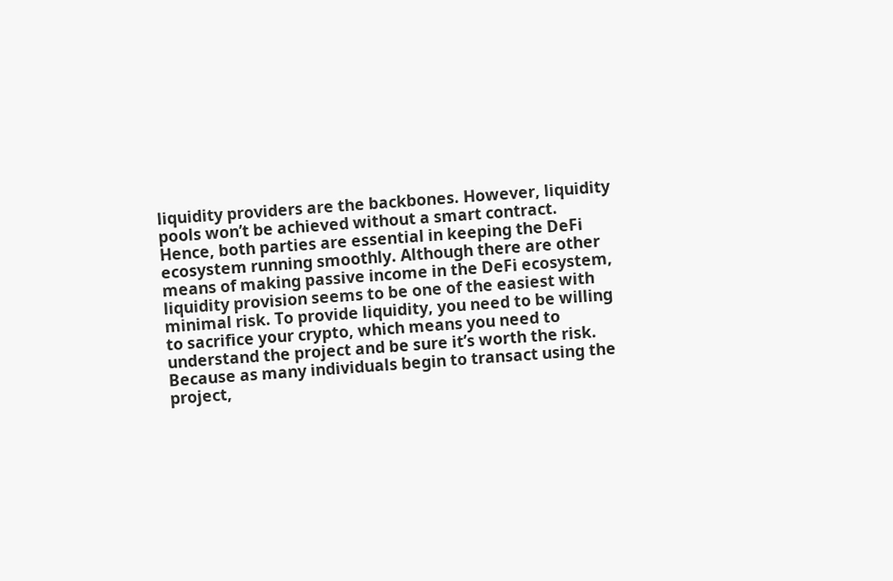liquidity providers are the backbones. However, liquidity pools won’t be achieved without a smart contract. Hence, both parties are essential in keeping the DeFi ecosystem running smoothly. Although there are other means of making passive income in the DeFi ecosystem, liquidity provision seems to be one of the easiest with minimal risk. To provide liquidity, you need to be willing to sacrifice your crypto, which means you need to understand the project and be sure it’s worth the risk. Because as many individuals begin to transact using the project,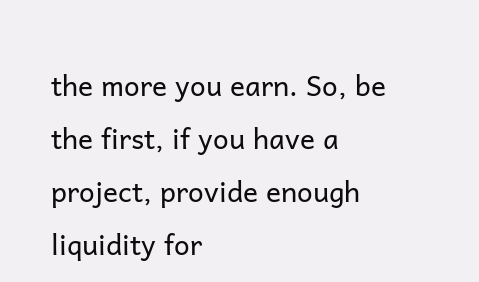the more you earn. So, be the first, if you have a project, provide enough liquidity for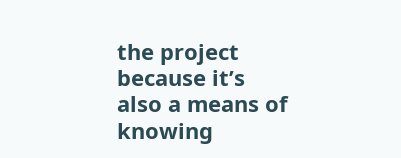the project because it’s also a means of knowing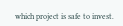which project is safe to invest.